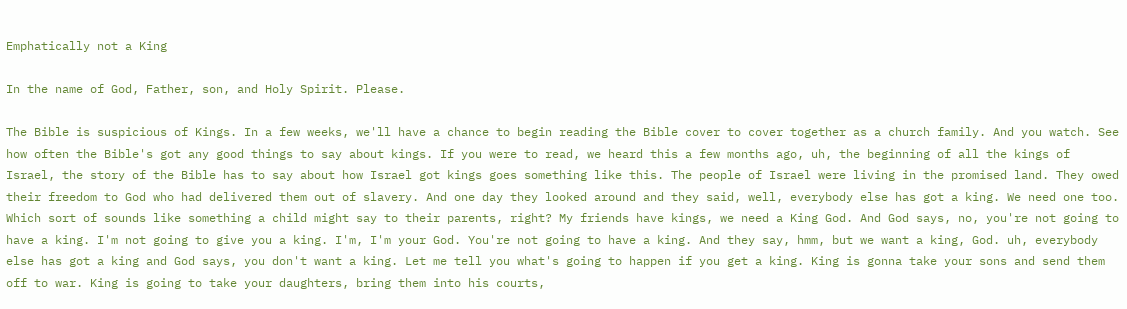Emphatically not a King

In the name of God, Father, son, and Holy Spirit. Please.

The Bible is suspicious of Kings. In a few weeks, we'll have a chance to begin reading the Bible cover to cover together as a church family. And you watch. See how often the Bible's got any good things to say about kings. If you were to read, we heard this a few months ago, uh, the beginning of all the kings of Israel, the story of the Bible has to say about how Israel got kings goes something like this. The people of Israel were living in the promised land. They owed their freedom to God who had delivered them out of slavery. And one day they looked around and they said, well, everybody else has got a king. We need one too. Which sort of sounds like something a child might say to their parents, right? My friends have kings, we need a King God. And God says, no, you're not going to have a king. I'm not going to give you a king. I'm, I'm your God. You're not going to have a king. And they say, hmm, but we want a king, God. uh, everybody else has got a king and God says, you don't want a king. Let me tell you what's going to happen if you get a king. King is gonna take your sons and send them off to war. King is going to take your daughters, bring them into his courts,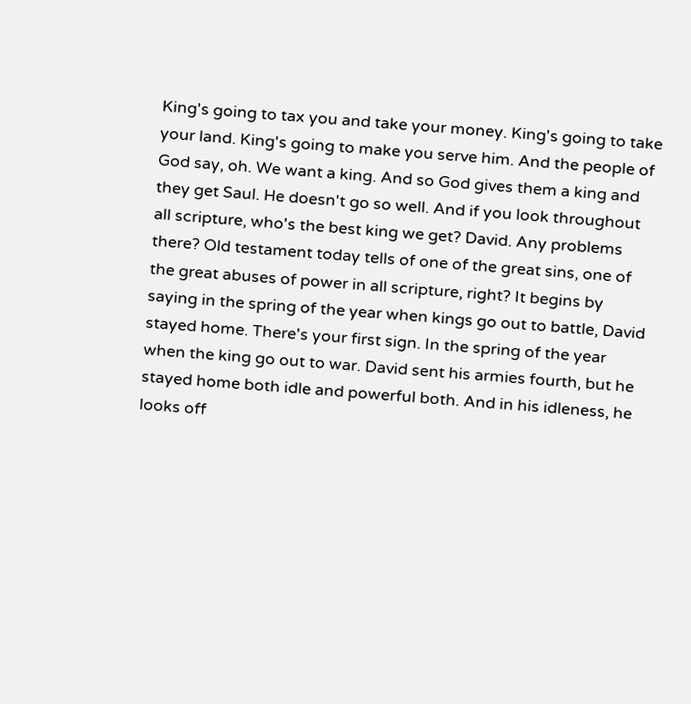King's going to tax you and take your money. King's going to take your land. King's going to make you serve him. And the people of God say, oh. We want a king. And so God gives them a king and they get Saul. He doesn't go so well. And if you look throughout all scripture, who's the best king we get? David. Any problems there? Old testament today tells of one of the great sins, one of the great abuses of power in all scripture, right? It begins by saying in the spring of the year when kings go out to battle, David stayed home. There's your first sign. In the spring of the year when the king go out to war. David sent his armies fourth, but he stayed home both idle and powerful both. And in his idleness, he looks off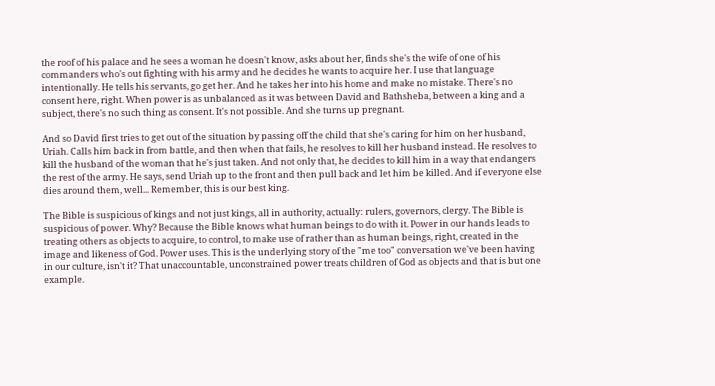the roof of his palace and he sees a woman he doesn't know, asks about her, finds she's the wife of one of his commanders who's out fighting with his army and he decides he wants to acquire her. I use that language intentionally. He tells his servants, go get her. And he takes her into his home and make no mistake. There's no consent here, right. When power is as unbalanced as it was between David and Bathsheba, between a king and a subject, there's no such thing as consent. It's not possible. And she turns up pregnant.

And so David first tries to get out of the situation by passing off the child that she's caring for him on her husband, Uriah. Calls him back in from battle, and then when that fails, he resolves to kill her husband instead. He resolves to kill the husband of the woman that he's just taken. And not only that, he decides to kill him in a way that endangers the rest of the army. He says, send Uriah up to the front and then pull back and let him be killed. And if everyone else dies around them, well... Remember, this is our best king.

The Bible is suspicious of kings and not just kings, all in authority, actually: rulers, governors, clergy. The Bible is suspicious of power. Why? Because the Bible knows what human beings to do with it. Power in our hands leads to treating others as objects to acquire, to control, to make use of rather than as human beings, right, created in the image and likeness of God. Power uses. This is the underlying story of the "me too" conversation we've been having in our culture, isn't it? That unaccountable, unconstrained power treats children of God as objects and that is but one example.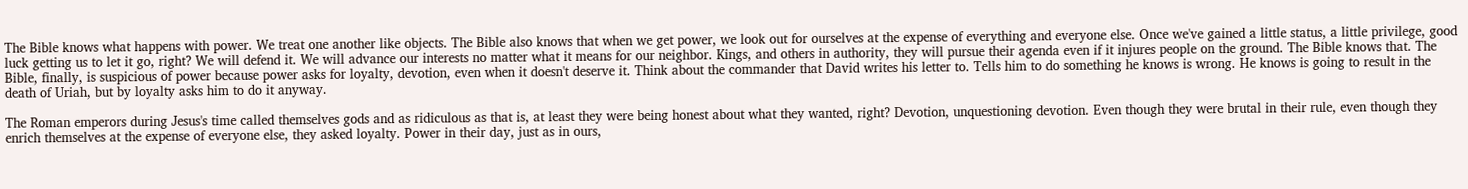The Bible knows what happens with power. We treat one another like objects. The Bible also knows that when we get power, we look out for ourselves at the expense of everything and everyone else. Once we've gained a little status, a little privilege, good luck getting us to let it go, right? We will defend it. We will advance our interests no matter what it means for our neighbor. Kings, and others in authority, they will pursue their agenda even if it injures people on the ground. The Bible knows that. The Bible, finally, is suspicious of power because power asks for loyalty, devotion, even when it doesn't deserve it. Think about the commander that David writes his letter to. Tells him to do something he knows is wrong. He knows is going to result in the death of Uriah, but by loyalty asks him to do it anyway.

The Roman emperors during Jesus's time called themselves gods and as ridiculous as that is, at least they were being honest about what they wanted, right? Devotion, unquestioning devotion. Even though they were brutal in their rule, even though they enrich themselves at the expense of everyone else, they asked loyalty. Power in their day, just as in ours,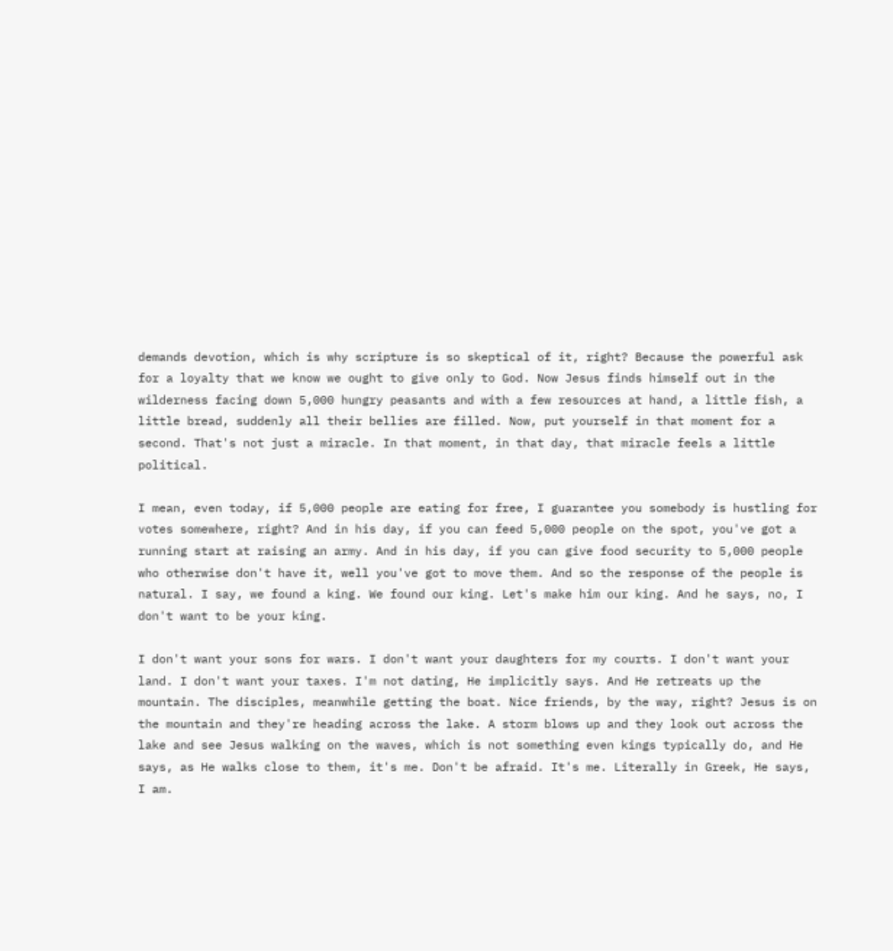demands devotion, which is why scripture is so skeptical of it, right? Because the powerful ask for a loyalty that we know we ought to give only to God. Now Jesus finds himself out in the wilderness facing down 5,000 hungry peasants and with a few resources at hand, a little fish, a little bread, suddenly all their bellies are filled. Now, put yourself in that moment for a second. That's not just a miracle. In that moment, in that day, that miracle feels a little political.

I mean, even today, if 5,000 people are eating for free, I guarantee you somebody is hustling for votes somewhere, right? And in his day, if you can feed 5,000 people on the spot, you've got a running start at raising an army. And in his day, if you can give food security to 5,000 people who otherwise don't have it, well you've got to move them. And so the response of the people is natural. I say, we found a king. We found our king. Let's make him our king. And he says, no, I don't want to be your king.

I don't want your sons for wars. I don't want your daughters for my courts. I don't want your land. I don't want your taxes. I'm not dating, He implicitly says. And He retreats up the mountain. The disciples, meanwhile getting the boat. Nice friends, by the way, right? Jesus is on the mountain and they're heading across the lake. A storm blows up and they look out across the lake and see Jesus walking on the waves, which is not something even kings typically do, and He says, as He walks close to them, it's me. Don't be afraid. It's me. Literally in Greek, He says, I am.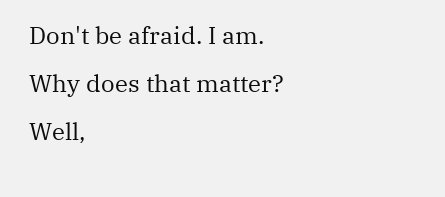Don't be afraid. I am. Why does that matter? Well,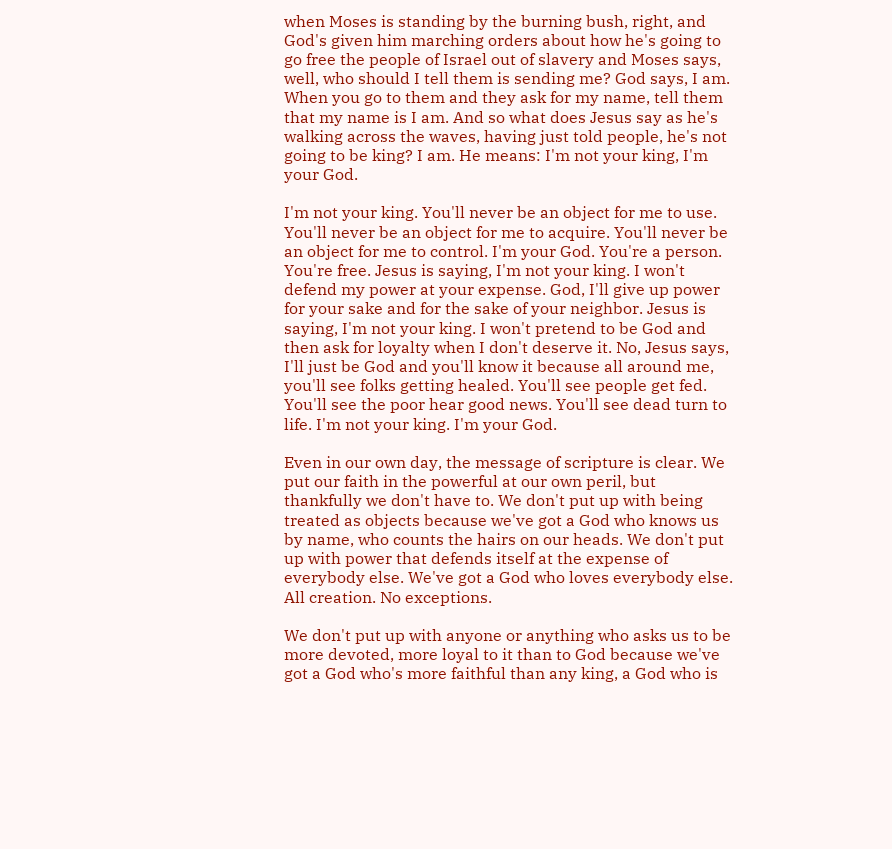when Moses is standing by the burning bush, right, and God's given him marching orders about how he's going to go free the people of Israel out of slavery and Moses says, well, who should I tell them is sending me? God says, I am. When you go to them and they ask for my name, tell them that my name is I am. And so what does Jesus say as he's walking across the waves, having just told people, he's not going to be king? I am. He means: I'm not your king, I'm your God.

I'm not your king. You'll never be an object for me to use. You'll never be an object for me to acquire. You'll never be an object for me to control. I'm your God. You're a person. You're free. Jesus is saying, I'm not your king. I won't defend my power at your expense. God, I'll give up power for your sake and for the sake of your neighbor. Jesus is saying, I'm not your king. I won't pretend to be God and then ask for loyalty when I don't deserve it. No, Jesus says, I'll just be God and you'll know it because all around me, you'll see folks getting healed. You'll see people get fed. You'll see the poor hear good news. You'll see dead turn to life. I'm not your king. I'm your God.

Even in our own day, the message of scripture is clear. We put our faith in the powerful at our own peril, but thankfully we don't have to. We don't put up with being treated as objects because we've got a God who knows us by name, who counts the hairs on our heads. We don't put up with power that defends itself at the expense of everybody else. We've got a God who loves everybody else. All creation. No exceptions.

We don't put up with anyone or anything who asks us to be more devoted, more loyal to it than to God because we've got a God who's more faithful than any king, a God who is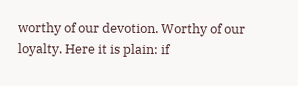worthy of our devotion. Worthy of our loyalty. Here it is plain: if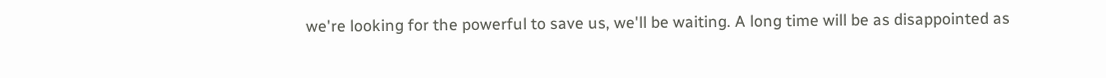we're looking for the powerful to save us, we'll be waiting. A long time will be as disappointed as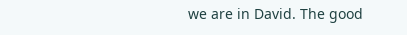we are in David. The good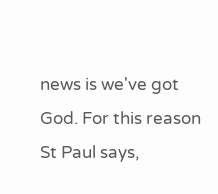news is we've got God. For this reason St Paul says,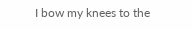I bow my knees to the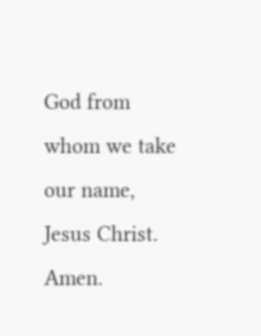God from whom we take our name, Jesus Christ. Amen.